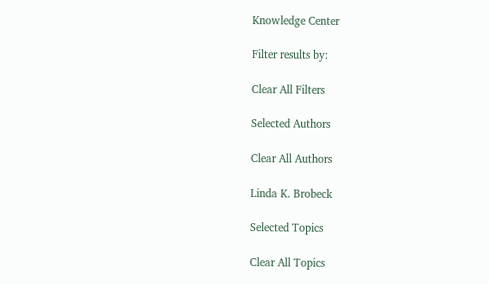Knowledge Center

Filter results by:

Clear All Filters

Selected Authors

Clear All Authors

Linda K. Brobeck

Selected Topics

Clear All Topics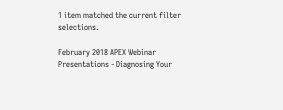1 item matched the current filter selections.

February 2018 APEX Webinar
Presentations - Diagnosing Your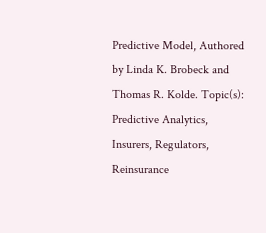Predictive Model, Authored by Linda K. Brobeck and Thomas R. Kolde. Topic(s): Predictive Analytics, Insurers, Regulators, Reinsurance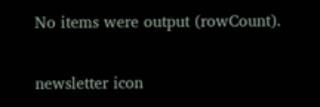No items were output (rowCount).

newsletter icon